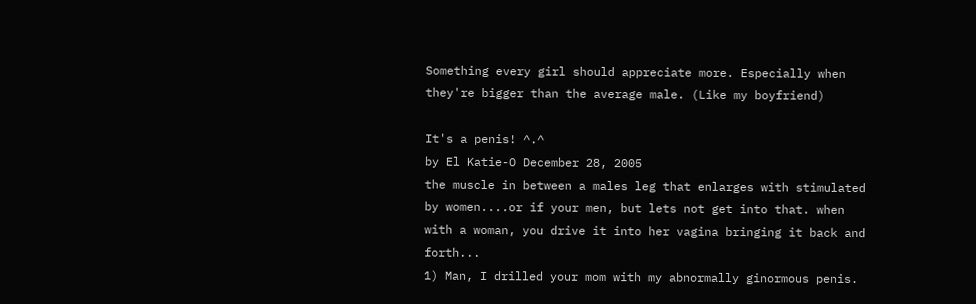Something every girl should appreciate more. Especially when they're bigger than the average male. (Like my boyfriend)

It's a penis! ^.^
by El Katie-O December 28, 2005
the muscle in between a males leg that enlarges with stimulated by women....or if your men, but lets not get into that. when with a woman, you drive it into her vagina bringing it back and forth...
1) Man, I drilled your mom with my abnormally ginormous penis.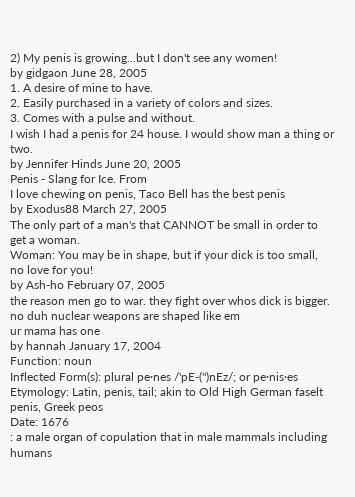2) My penis is growing...but I don't see any women!
by gidgaon June 28, 2005
1. A desire of mine to have.
2. Easily purchased in a variety of colors and sizes.
3. Comes with a pulse and without.
I wish I had a penis for 24 house. I would show man a thing or two.
by Jennifer Hinds June 20, 2005
Penis - Slang for Ice. From
I love chewing on penis, Taco Bell has the best penis
by Exodus88 March 27, 2005
The only part of a man's that CANNOT be small in order to get a woman.
Woman: You may be in shape, but if your dick is too small, no love for you!
by Ash-ho February 07, 2005
the reason men go to war. they fight over whos dick is bigger. no duh nuclear weapons are shaped like em
ur mama has one
by hannah January 17, 2004
Function: noun
Inflected Form(s): plural pe·nes /'pE-(")nEz/; or pe·nis·es
Etymology: Latin, penis, tail; akin to Old High German faselt penis, Greek peos
Date: 1676
: a male organ of copulation that in male mammals including humans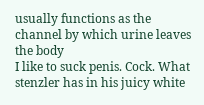usually functions as the channel by which urine leaves the body
I like to suck penis. Cock. What stenzler has in his juicy white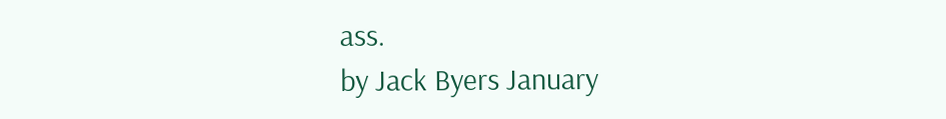ass.
by Jack Byers January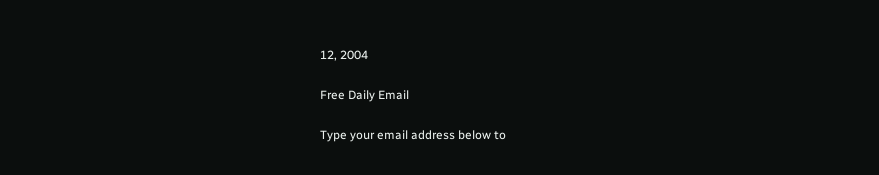12, 2004

Free Daily Email

Type your email address below to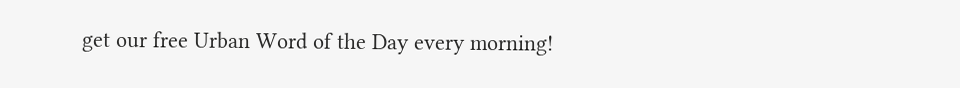get our free Urban Word of the Day every morning!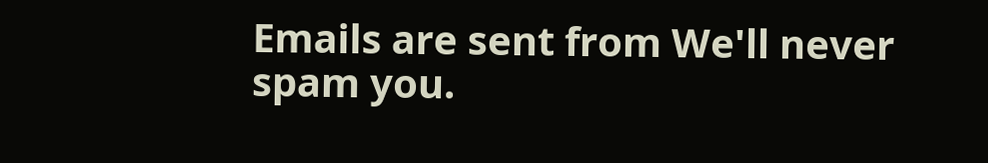Emails are sent from We'll never spam you.